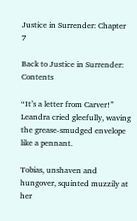Justice in Surrender: Chapter 7

Back to Justice in Surrender: Contents

“It’s a letter from Carver!” Leandra cried gleefully, waving the grease-smudged envelope like a pennant.

Tobias, unshaven and hungover, squinted muzzily at her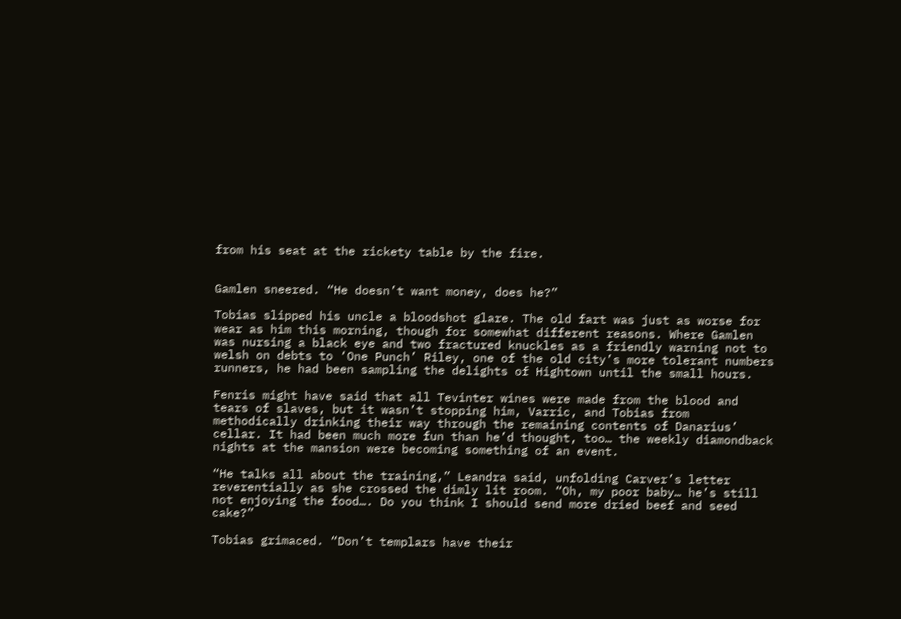from his seat at the rickety table by the fire.


Gamlen sneered. “He doesn’t want money, does he?”

Tobias slipped his uncle a bloodshot glare. The old fart was just as worse for wear as him this morning, though for somewhat different reasons. Where Gamlen was nursing a black eye and two fractured knuckles as a friendly warning not to welsh on debts to ‘One Punch’ Riley, one of the old city’s more tolerant numbers runners, he had been sampling the delights of Hightown until the small hours.

Fenris might have said that all Tevinter wines were made from the blood and tears of slaves, but it wasn’t stopping him, Varric, and Tobias from methodically drinking their way through the remaining contents of Danarius’ cellar. It had been much more fun than he’d thought, too… the weekly diamondback nights at the mansion were becoming something of an event.

“He talks all about the training,” Leandra said, unfolding Carver’s letter reverentially as she crossed the dimly lit room. “Oh, my poor baby… he’s still not enjoying the food…. Do you think I should send more dried beef and seed cake?”

Tobias grimaced. “Don’t templars have their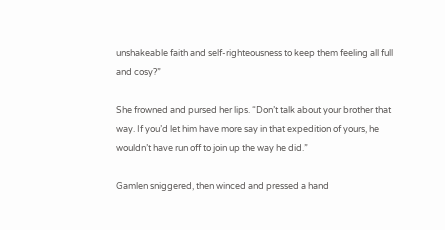unshakeable faith and self-righteousness to keep them feeling all full and cosy?”

She frowned and pursed her lips. “Don’t talk about your brother that way. If you’d let him have more say in that expedition of yours, he wouldn’t have run off to join up the way he did.”

Gamlen sniggered, then winced and pressed a hand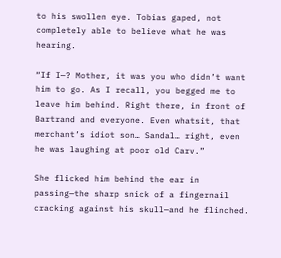to his swollen eye. Tobias gaped, not completely able to believe what he was hearing.

“If I—? Mother, it was you who didn’t want him to go. As I recall, you begged me to leave him behind. Right there, in front of Bartrand and everyone. Even whatsit, that merchant’s idiot son… Sandal… right, even he was laughing at poor old Carv.”

She flicked him behind the ear in passing—the sharp snick of a fingernail cracking against his skull—and he flinched.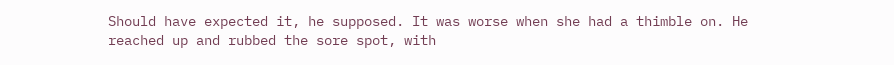Should have expected it, he supposed. It was worse when she had a thimble on. He reached up and rubbed the sore spot, with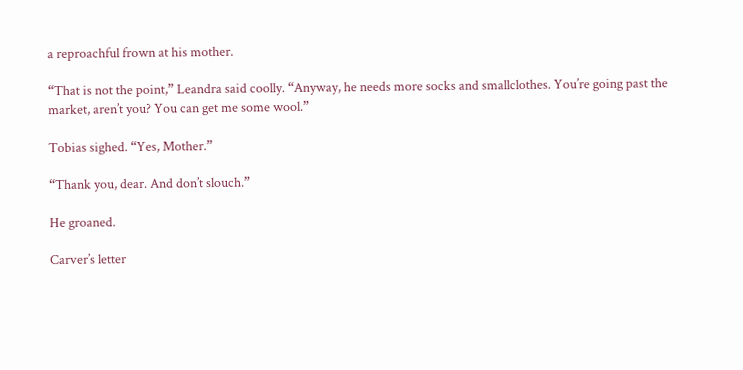a reproachful frown at his mother.

“That is not the point,” Leandra said coolly. “Anyway, he needs more socks and smallclothes. You’re going past the market, aren’t you? You can get me some wool.”

Tobias sighed. “Yes, Mother.”

“Thank you, dear. And don’t slouch.”

He groaned.

Carver’s letter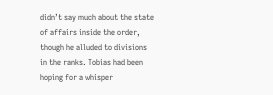didn’t say much about the state of affairs inside the order, though he alluded to divisions in the ranks. Tobias had been hoping for a whisper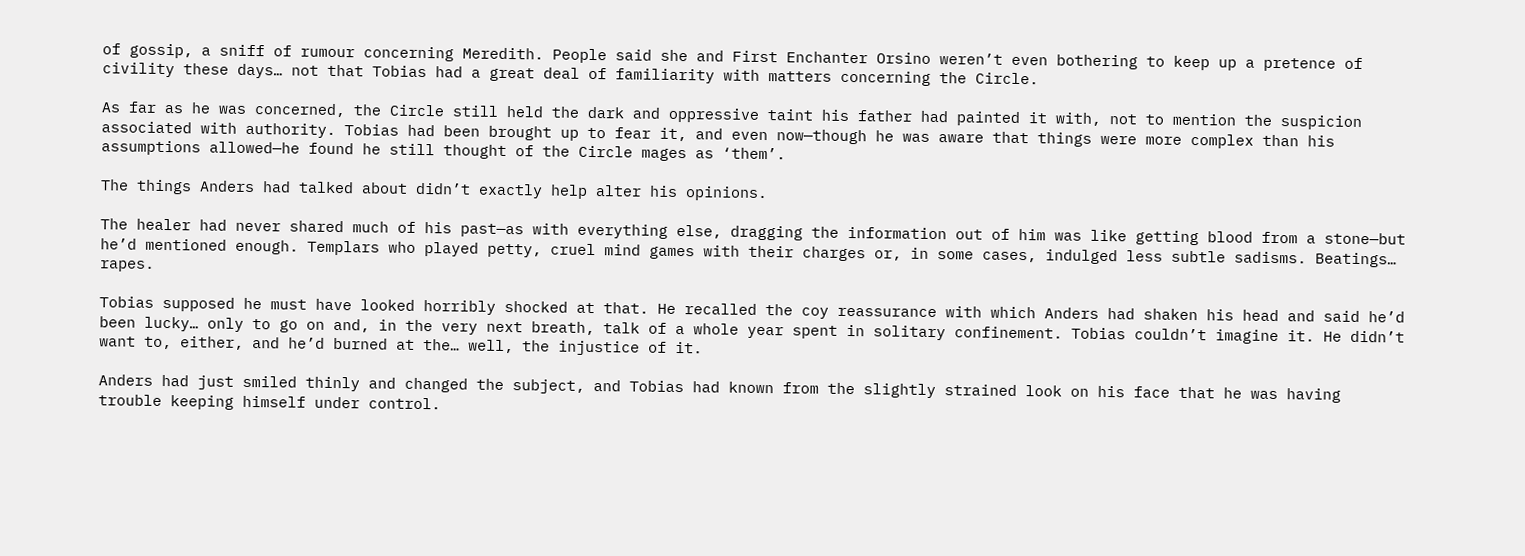of gossip, a sniff of rumour concerning Meredith. People said she and First Enchanter Orsino weren’t even bothering to keep up a pretence of civility these days… not that Tobias had a great deal of familiarity with matters concerning the Circle.

As far as he was concerned, the Circle still held the dark and oppressive taint his father had painted it with, not to mention the suspicion associated with authority. Tobias had been brought up to fear it, and even now—though he was aware that things were more complex than his assumptions allowed—he found he still thought of the Circle mages as ‘them’.

The things Anders had talked about didn’t exactly help alter his opinions.

The healer had never shared much of his past—as with everything else, dragging the information out of him was like getting blood from a stone—but he’d mentioned enough. Templars who played petty, cruel mind games with their charges or, in some cases, indulged less subtle sadisms. Beatings… rapes.

Tobias supposed he must have looked horribly shocked at that. He recalled the coy reassurance with which Anders had shaken his head and said he’d been lucky… only to go on and, in the very next breath, talk of a whole year spent in solitary confinement. Tobias couldn’t imagine it. He didn’t want to, either, and he’d burned at the… well, the injustice of it.

Anders had just smiled thinly and changed the subject, and Tobias had known from the slightly strained look on his face that he was having trouble keeping himself under control.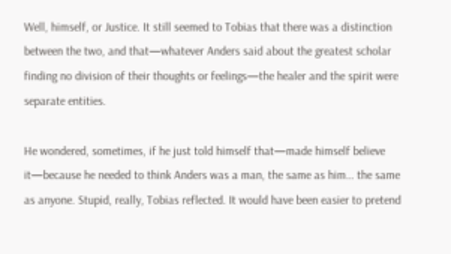Well, himself, or Justice. It still seemed to Tobias that there was a distinction between the two, and that—whatever Anders said about the greatest scholar finding no division of their thoughts or feelings—the healer and the spirit were separate entities.

He wondered, sometimes, if he just told himself that—made himself believe it—because he needed to think Anders was a man, the same as him… the same as anyone. Stupid, really, Tobias reflected. It would have been easier to pretend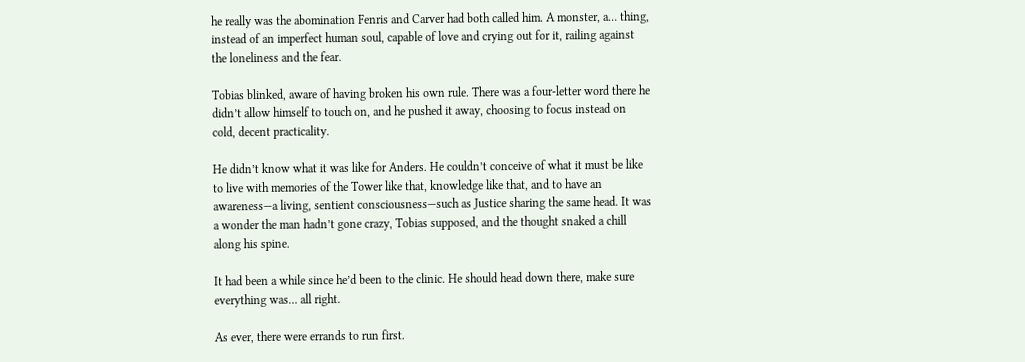he really was the abomination Fenris and Carver had both called him. A monster, a… thing, instead of an imperfect human soul, capable of love and crying out for it, railing against the loneliness and the fear.

Tobias blinked, aware of having broken his own rule. There was a four-letter word there he didn’t allow himself to touch on, and he pushed it away, choosing to focus instead on cold, decent practicality.

He didn’t know what it was like for Anders. He couldn’t conceive of what it must be like to live with memories of the Tower like that, knowledge like that, and to have an awareness—a living, sentient consciousness—such as Justice sharing the same head. It was a wonder the man hadn’t gone crazy, Tobias supposed, and the thought snaked a chill along his spine.

It had been a while since he’d been to the clinic. He should head down there, make sure everything was… all right.

As ever, there were errands to run first.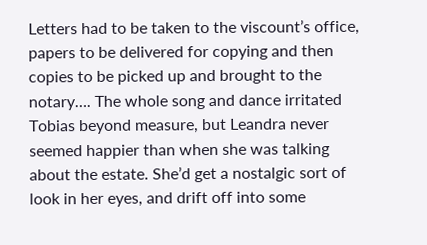Letters had to be taken to the viscount’s office, papers to be delivered for copying and then copies to be picked up and brought to the notary…. The whole song and dance irritated Tobias beyond measure, but Leandra never seemed happier than when she was talking about the estate. She’d get a nostalgic sort of look in her eyes, and drift off into some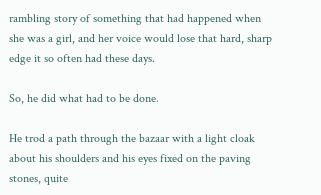rambling story of something that had happened when she was a girl, and her voice would lose that hard, sharp edge it so often had these days.

So, he did what had to be done.

He trod a path through the bazaar with a light cloak about his shoulders and his eyes fixed on the paving stones, quite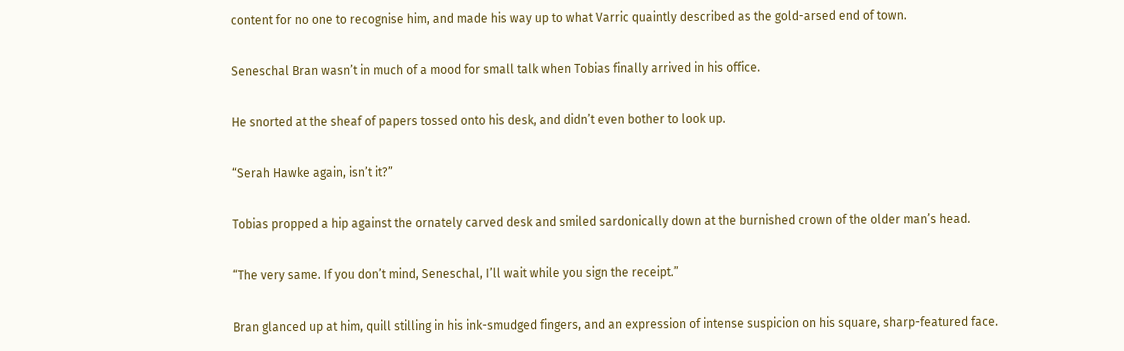content for no one to recognise him, and made his way up to what Varric quaintly described as the gold-arsed end of town.

Seneschal Bran wasn’t in much of a mood for small talk when Tobias finally arrived in his office.

He snorted at the sheaf of papers tossed onto his desk, and didn’t even bother to look up.

“Serah Hawke again, isn’t it?”

Tobias propped a hip against the ornately carved desk and smiled sardonically down at the burnished crown of the older man’s head.

“The very same. If you don’t mind, Seneschal, I’ll wait while you sign the receipt.”

Bran glanced up at him, quill stilling in his ink-smudged fingers, and an expression of intense suspicion on his square, sharp-featured face.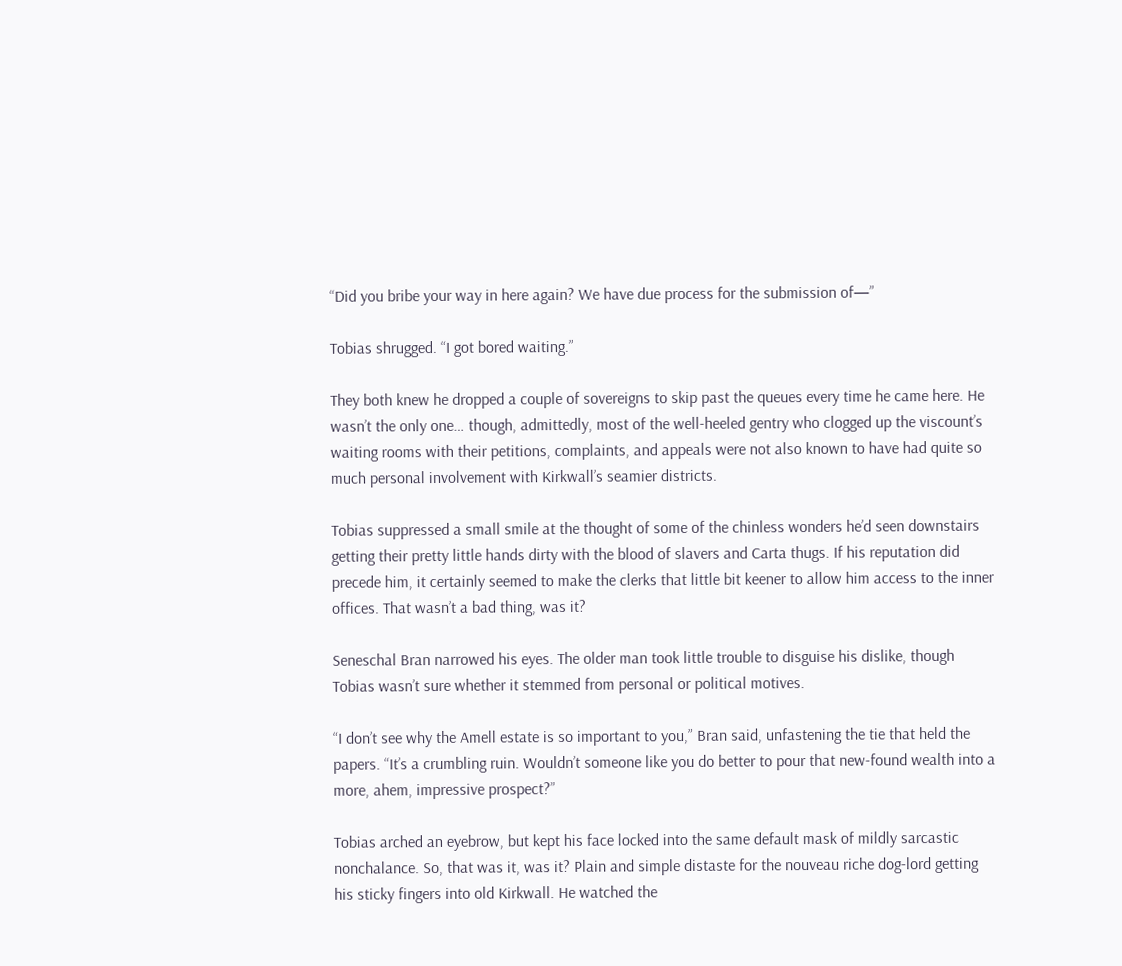“Did you bribe your way in here again? We have due process for the submission of—”

Tobias shrugged. “I got bored waiting.”

They both knew he dropped a couple of sovereigns to skip past the queues every time he came here. He wasn’t the only one… though, admittedly, most of the well-heeled gentry who clogged up the viscount’s waiting rooms with their petitions, complaints, and appeals were not also known to have had quite so much personal involvement with Kirkwall’s seamier districts.

Tobias suppressed a small smile at the thought of some of the chinless wonders he’d seen downstairs getting their pretty little hands dirty with the blood of slavers and Carta thugs. If his reputation did precede him, it certainly seemed to make the clerks that little bit keener to allow him access to the inner offices. That wasn’t a bad thing, was it?

Seneschal Bran narrowed his eyes. The older man took little trouble to disguise his dislike, though Tobias wasn’t sure whether it stemmed from personal or political motives.

“I don’t see why the Amell estate is so important to you,” Bran said, unfastening the tie that held the papers. “It’s a crumbling ruin. Wouldn’t someone like you do better to pour that new-found wealth into a more, ahem, impressive prospect?”

Tobias arched an eyebrow, but kept his face locked into the same default mask of mildly sarcastic nonchalance. So, that was it, was it? Plain and simple distaste for the nouveau riche dog-lord getting his sticky fingers into old Kirkwall. He watched the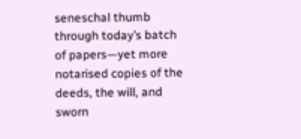seneschal thumb through today’s batch of papers—yet more notarised copies of the deeds, the will, and sworn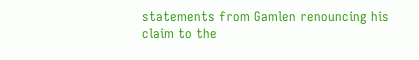statements from Gamlen renouncing his claim to the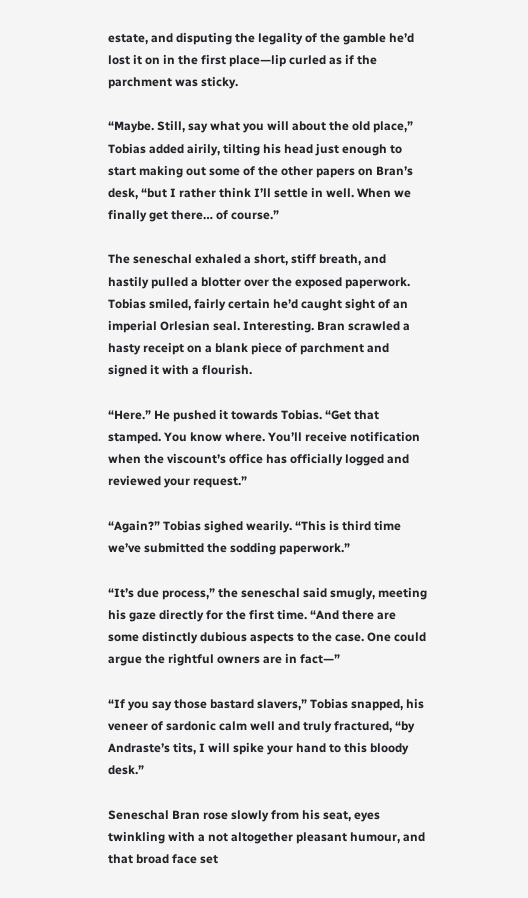estate, and disputing the legality of the gamble he’d lost it on in the first place—lip curled as if the parchment was sticky.

“Maybe. Still, say what you will about the old place,” Tobias added airily, tilting his head just enough to start making out some of the other papers on Bran’s desk, “but I rather think I’ll settle in well. When we finally get there… of course.”

The seneschal exhaled a short, stiff breath, and hastily pulled a blotter over the exposed paperwork. Tobias smiled, fairly certain he’d caught sight of an imperial Orlesian seal. Interesting. Bran scrawled a hasty receipt on a blank piece of parchment and signed it with a flourish.

“Here.” He pushed it towards Tobias. “Get that stamped. You know where. You’ll receive notification when the viscount’s office has officially logged and reviewed your request.”

“Again?” Tobias sighed wearily. “This is third time we’ve submitted the sodding paperwork.”

“It’s due process,” the seneschal said smugly, meeting his gaze directly for the first time. “And there are some distinctly dubious aspects to the case. One could argue the rightful owners are in fact—”

“If you say those bastard slavers,” Tobias snapped, his veneer of sardonic calm well and truly fractured, “by Andraste’s tits, I will spike your hand to this bloody desk.”

Seneschal Bran rose slowly from his seat, eyes twinkling with a not altogether pleasant humour, and that broad face set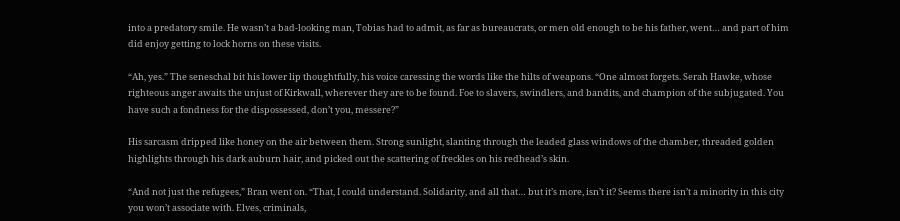into a predatory smile. He wasn’t a bad-looking man, Tobias had to admit, as far as bureaucrats, or men old enough to be his father, went… and part of him did enjoy getting to lock horns on these visits.

“Ah, yes.” The seneschal bit his lower lip thoughtfully, his voice caressing the words like the hilts of weapons. “One almost forgets. Serah Hawke, whose righteous anger awaits the unjust of Kirkwall, wherever they are to be found. Foe to slavers, swindlers, and bandits, and champion of the subjugated. You have such a fondness for the dispossessed, don’t you, messere?”

His sarcasm dripped like honey on the air between them. Strong sunlight, slanting through the leaded glass windows of the chamber, threaded golden highlights through his dark auburn hair, and picked out the scattering of freckles on his redhead’s skin.

“And not just the refugees,” Bran went on. “That, I could understand. Solidarity, and all that… but it’s more, isn’t it? Seems there isn’t a minority in this city you won’t associate with. Elves, criminals,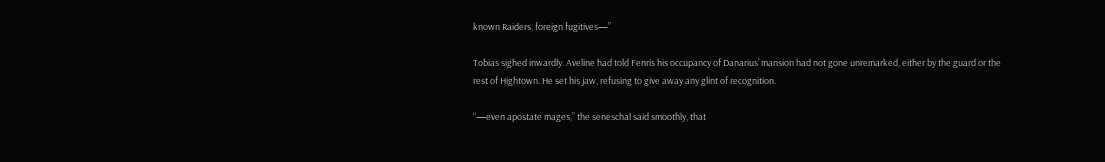known Raiders, foreign fugitives—”

Tobias sighed inwardly. Aveline had told Fenris his occupancy of Danarius’ mansion had not gone unremarked, either by the guard or the rest of Hightown. He set his jaw, refusing to give away any glint of recognition.

“—even apostate mages,” the seneschal said smoothly, that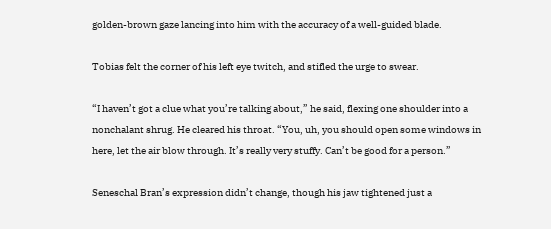golden-brown gaze lancing into him with the accuracy of a well-guided blade.

Tobias felt the corner of his left eye twitch, and stifled the urge to swear.

“I haven’t got a clue what you’re talking about,” he said, flexing one shoulder into a nonchalant shrug. He cleared his throat. “You, uh, you should open some windows in here, let the air blow through. It’s really very stuffy. Can’t be good for a person.”

Seneschal Bran’s expression didn’t change, though his jaw tightened just a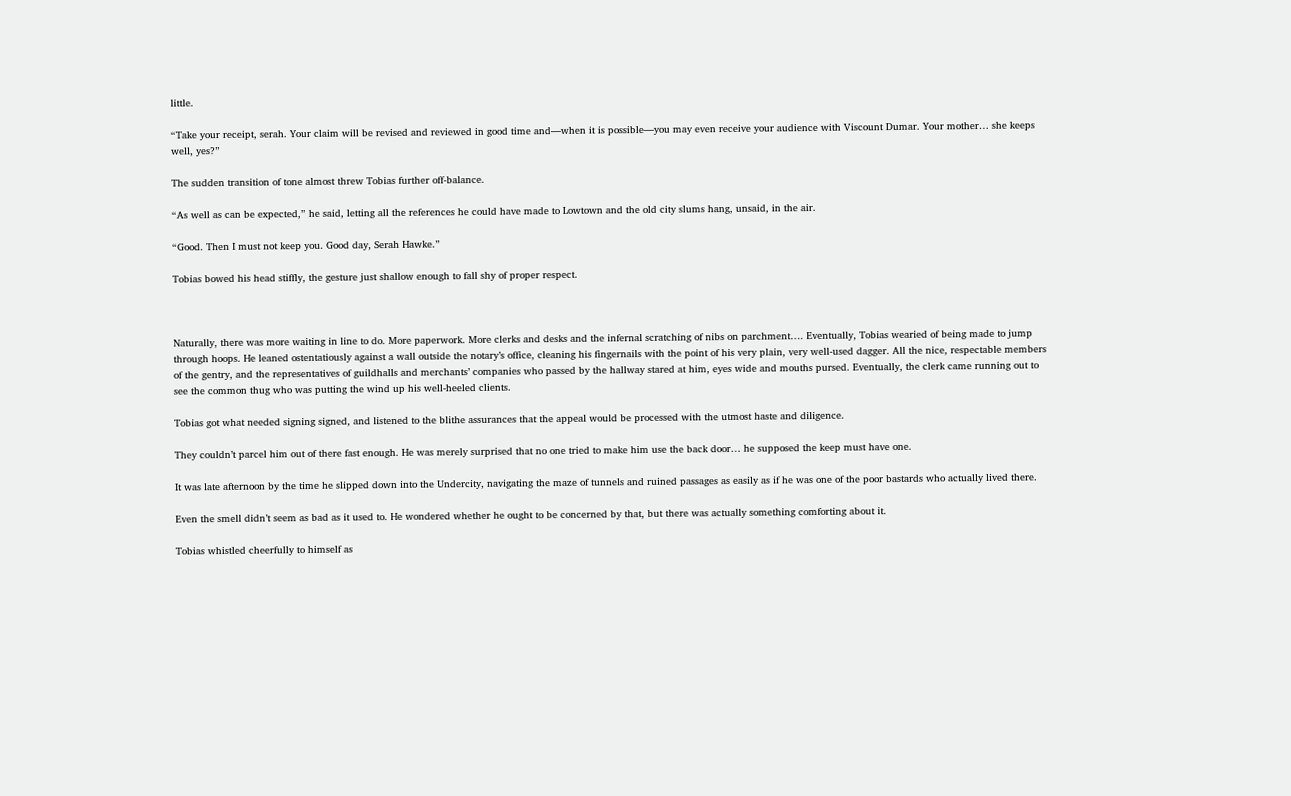little.

“Take your receipt, serah. Your claim will be revised and reviewed in good time and—when it is possible—you may even receive your audience with Viscount Dumar. Your mother… she keeps well, yes?”

The sudden transition of tone almost threw Tobias further off-balance.

“As well as can be expected,” he said, letting all the references he could have made to Lowtown and the old city slums hang, unsaid, in the air.

“Good. Then I must not keep you. Good day, Serah Hawke.”

Tobias bowed his head stiffly, the gesture just shallow enough to fall shy of proper respect.



Naturally, there was more waiting in line to do. More paperwork. More clerks and desks and the infernal scratching of nibs on parchment…. Eventually, Tobias wearied of being made to jump through hoops. He leaned ostentatiously against a wall outside the notary’s office, cleaning his fingernails with the point of his very plain, very well-used dagger. All the nice, respectable members of the gentry, and the representatives of guildhalls and merchants’ companies who passed by the hallway stared at him, eyes wide and mouths pursed. Eventually, the clerk came running out to see the common thug who was putting the wind up his well-heeled clients.

Tobias got what needed signing signed, and listened to the blithe assurances that the appeal would be processed with the utmost haste and diligence.

They couldn’t parcel him out of there fast enough. He was merely surprised that no one tried to make him use the back door… he supposed the keep must have one.

It was late afternoon by the time he slipped down into the Undercity, navigating the maze of tunnels and ruined passages as easily as if he was one of the poor bastards who actually lived there.

Even the smell didn’t seem as bad as it used to. He wondered whether he ought to be concerned by that, but there was actually something comforting about it.

Tobias whistled cheerfully to himself as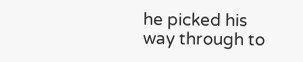he picked his way through to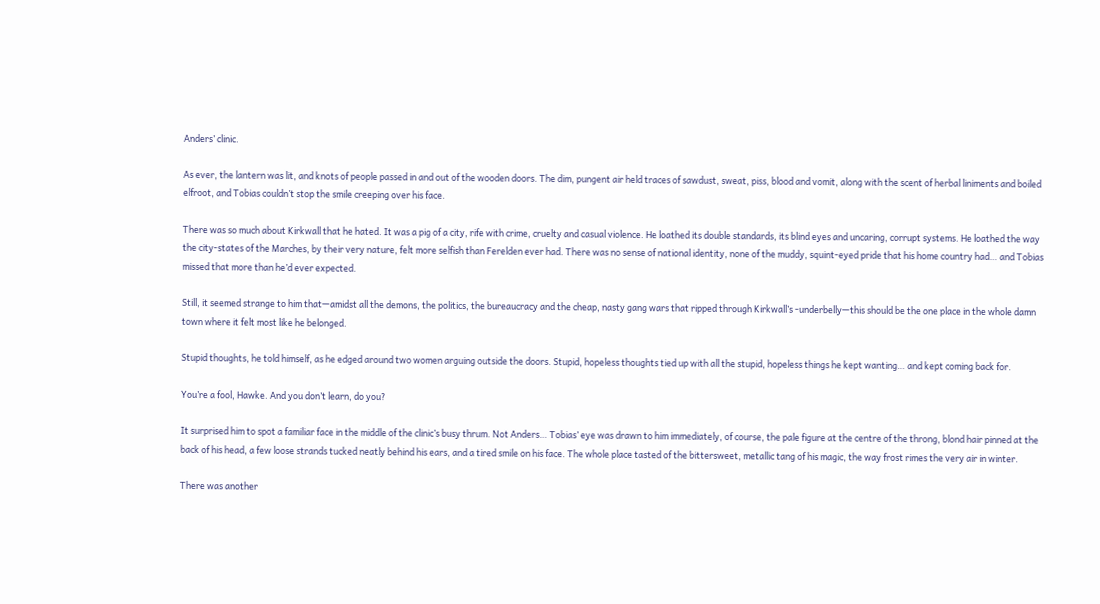Anders’ clinic.

As ever, the lantern was lit, and knots of people passed in and out of the wooden doors. The dim, pungent air held traces of sawdust, sweat, piss, blood and vomit, along with the scent of herbal liniments and boiled elfroot, and Tobias couldn’t stop the smile creeping over his face.

There was so much about Kirkwall that he hated. It was a pig of a city, rife with crime, cruelty and casual violence. He loathed its double standards, its blind eyes and uncaring, corrupt systems. He loathed the way the city-states of the Marches, by their very nature, felt more selfish than Ferelden ever had. There was no sense of national identity, none of the muddy, squint-eyed pride that his home country had… and Tobias missed that more than he’d ever expected.

Still, it seemed strange to him that—amidst all the demons, the politics, the bureaucracy and the cheap, nasty gang wars that ripped through Kirkwall’s -underbelly—this should be the one place in the whole damn town where it felt most like he belonged.

Stupid thoughts, he told himself, as he edged around two women arguing outside the doors. Stupid, hopeless thoughts tied up with all the stupid, hopeless things he kept wanting… and kept coming back for.

You’re a fool, Hawke. And you don’t learn, do you?

It surprised him to spot a familiar face in the middle of the clinic’s busy thrum. Not Anders… Tobias’ eye was drawn to him immediately, of course, the pale figure at the centre of the throng, blond hair pinned at the back of his head, a few loose strands tucked neatly behind his ears, and a tired smile on his face. The whole place tasted of the bittersweet, metallic tang of his magic, the way frost rimes the very air in winter.

There was another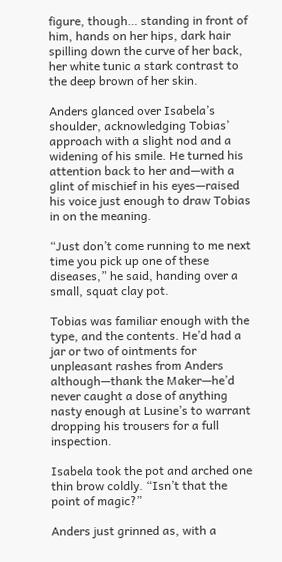figure, though… standing in front of him, hands on her hips, dark hair spilling down the curve of her back, her white tunic a stark contrast to the deep brown of her skin.

Anders glanced over Isabela’s shoulder, acknowledging Tobias’ approach with a slight nod and a widening of his smile. He turned his attention back to her and—with a glint of mischief in his eyes—raised his voice just enough to draw Tobias in on the meaning.

“Just don’t come running to me next time you pick up one of these diseases,” he said, handing over a small, squat clay pot.

Tobias was familiar enough with the type, and the contents. He’d had a jar or two of ointments for unpleasant rashes from Anders although—thank the Maker—he’d never caught a dose of anything nasty enough at Lusine’s to warrant dropping his trousers for a full inspection.

Isabela took the pot and arched one thin brow coldly. “Isn’t that the point of magic?”

Anders just grinned as, with a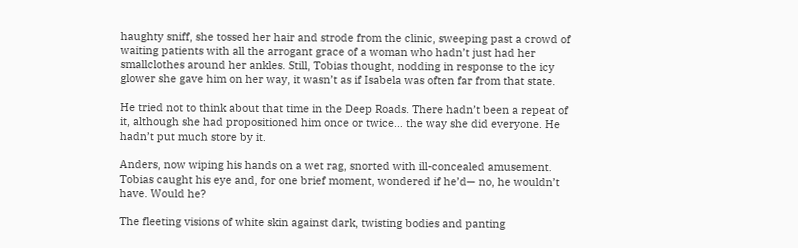haughty sniff, she tossed her hair and strode from the clinic, sweeping past a crowd of waiting patients with all the arrogant grace of a woman who hadn’t just had her smallclothes around her ankles. Still, Tobias thought, nodding in response to the icy glower she gave him on her way, it wasn’t as if Isabela was often far from that state.

He tried not to think about that time in the Deep Roads. There hadn’t been a repeat of it, although she had propositioned him once or twice… the way she did everyone. He hadn’t put much store by it.

Anders, now wiping his hands on a wet rag, snorted with ill-concealed amusement. Tobias caught his eye and, for one brief moment, wondered if he’d— no, he wouldn’t have. Would he?

The fleeting visions of white skin against dark, twisting bodies and panting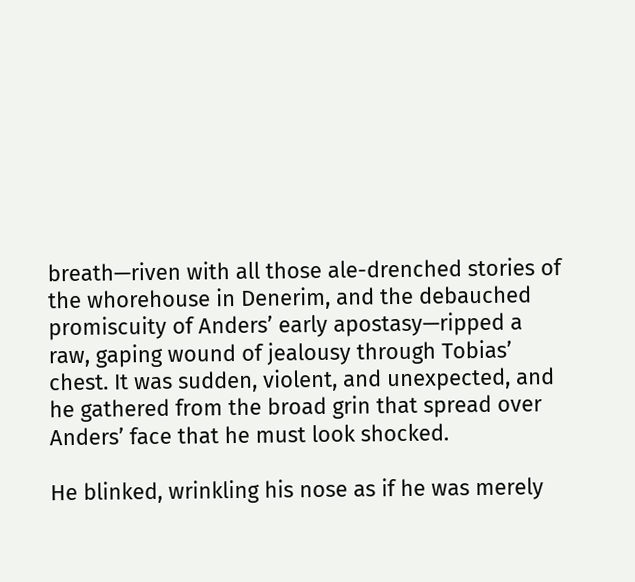breath—riven with all those ale-drenched stories of the whorehouse in Denerim, and the debauched promiscuity of Anders’ early apostasy—ripped a raw, gaping wound of jealousy through Tobias’ chest. It was sudden, violent, and unexpected, and he gathered from the broad grin that spread over Anders’ face that he must look shocked.

He blinked, wrinkling his nose as if he was merely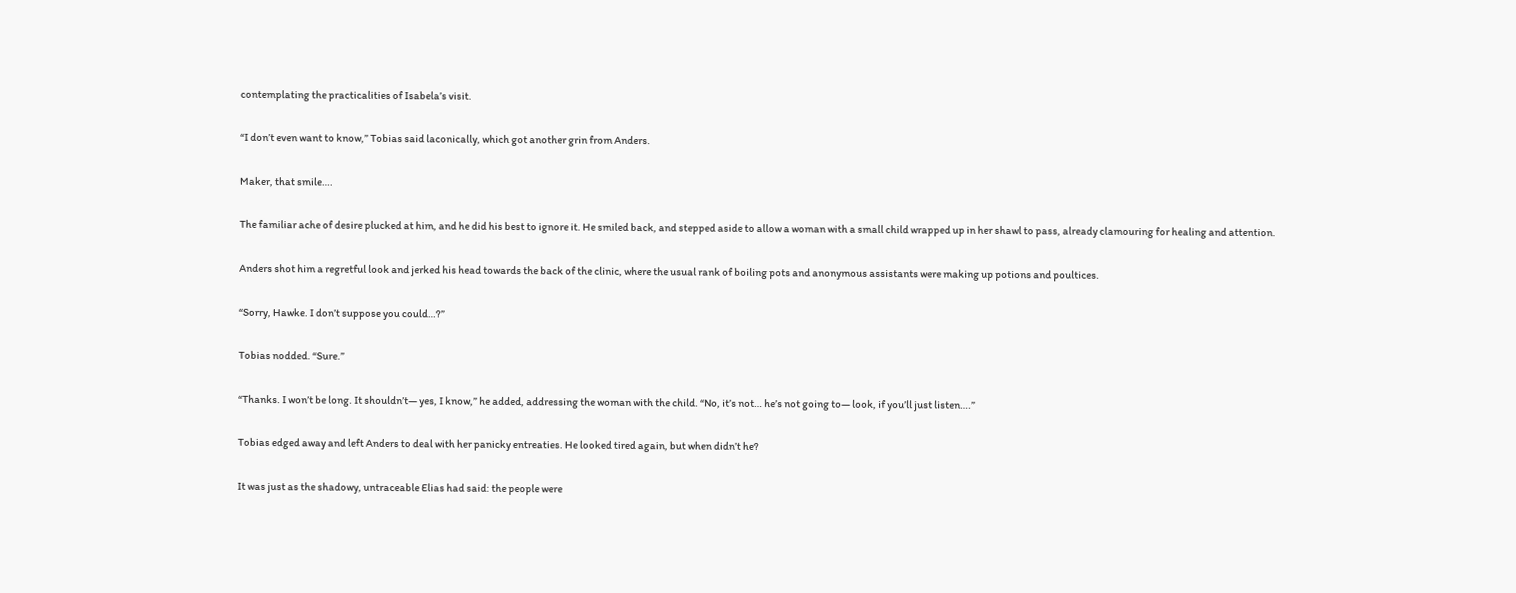contemplating the practicalities of Isabela’s visit.

“I don’t even want to know,” Tobias said laconically, which got another grin from Anders.

Maker, that smile….

The familiar ache of desire plucked at him, and he did his best to ignore it. He smiled back, and stepped aside to allow a woman with a small child wrapped up in her shawl to pass, already clamouring for healing and attention.

Anders shot him a regretful look and jerked his head towards the back of the clinic, where the usual rank of boiling pots and anonymous assistants were making up potions and poultices.

“Sorry, Hawke. I don’t suppose you could…?”

Tobias nodded. “Sure.”

“Thanks. I won’t be long. It shouldn’t— yes, I know,” he added, addressing the woman with the child. “No, it’s not… he’s not going to— look, if you’ll just listen….”

Tobias edged away and left Anders to deal with her panicky entreaties. He looked tired again, but when didn’t he?

It was just as the shadowy, untraceable Elias had said: the people were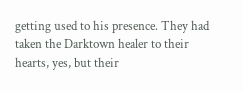getting used to his presence. They had taken the Darktown healer to their hearts, yes, but their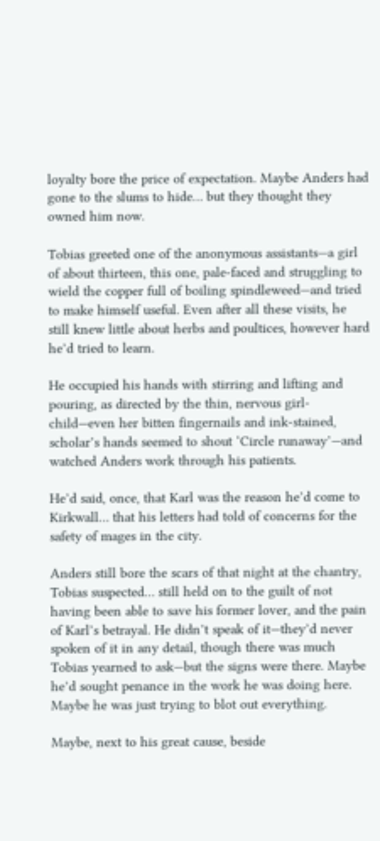loyalty bore the price of expectation. Maybe Anders had gone to the slums to hide… but they thought they owned him now.

Tobias greeted one of the anonymous assistants—a girl of about thirteen, this one, pale-faced and struggling to wield the copper full of boiling spindleweed—and tried to make himself useful. Even after all these visits, he still knew little about herbs and poultices, however hard he’d tried to learn.

He occupied his hands with stirring and lifting and pouring, as directed by the thin, nervous girl-child—even her bitten fingernails and ink-stained, scholar’s hands seemed to shout ‘Circle runaway’—and watched Anders work through his patients.

He’d said, once, that Karl was the reason he’d come to Kirkwall… that his letters had told of concerns for the safety of mages in the city.

Anders still bore the scars of that night at the chantry, Tobias suspected… still held on to the guilt of not having been able to save his former lover, and the pain of Karl’s betrayal. He didn’t speak of it—they’d never spoken of it in any detail, though there was much Tobias yearned to ask—but the signs were there. Maybe he’d sought penance in the work he was doing here. Maybe he was just trying to blot out everything.

Maybe, next to his great cause, beside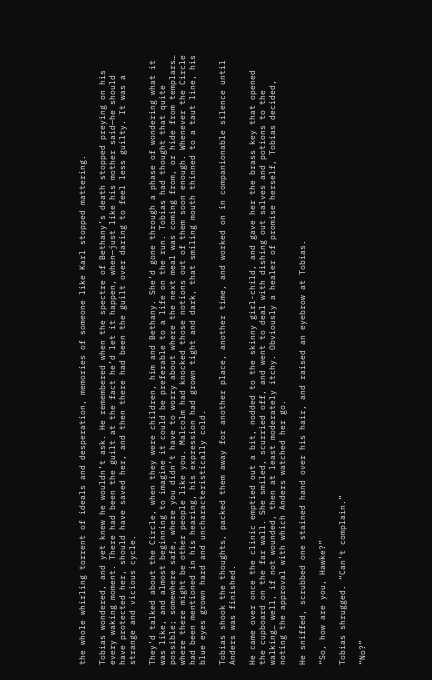the whole whirling torrent of ideals and desperation, memories of someone like Karl stopped mattering.

Tobias wondered, and yet knew he wouldn’t ask. He remembered when the spectre of Bethany’s death stopped preying on his every waking moment. There had been the guilt at the fact he’d let it happen, when—just like his mother said—he should have protected her, should have saved her, and then there had been the guilt over daring to feel less guilty. It was a strange and vicious cycle.

They’d talked about the Circle, when they were children, him and Bethany. She’d gone through a phase of wondering what it was like, and almost beginning to imagine it could be preferable to a life on the run. Tobias had thought that quite possible; somewhere safe, where you didn’t have to worry about where the next meal was coming from, or hide from templars… where there might be other people like you. Malcolm had knocked those notions out of them soon enough. Whenever the Circle had been mentioned in his hearing, his expression had grown tight and dark, that smiling mouth thinned to a taut line, his blue eyes grown hard and uncharacteristically cold.

Tobias shook the thoughts, packed them away for another place, another time, and worked on in companionable silence until Anders was finished.

He came over once the clinic emptied out a bit, nodded to the skinny girl-child, and gave her the brass key that opened the cupboard on the far wall. She smiled, scurried off, and went to deal with dishing out salves and potions to the walking… well, if not wounded, then at least moderately itchy. Obviously a healer of promise herself, Tobias decided, noting the approval with which Anders watched her go.

He sniffed, scrubbed one stained hand over his hair, and raised an eyebrow at Tobias.

“So, how are you, Hawke?”

Tobias shrugged. “Can’t complain.”

“No?”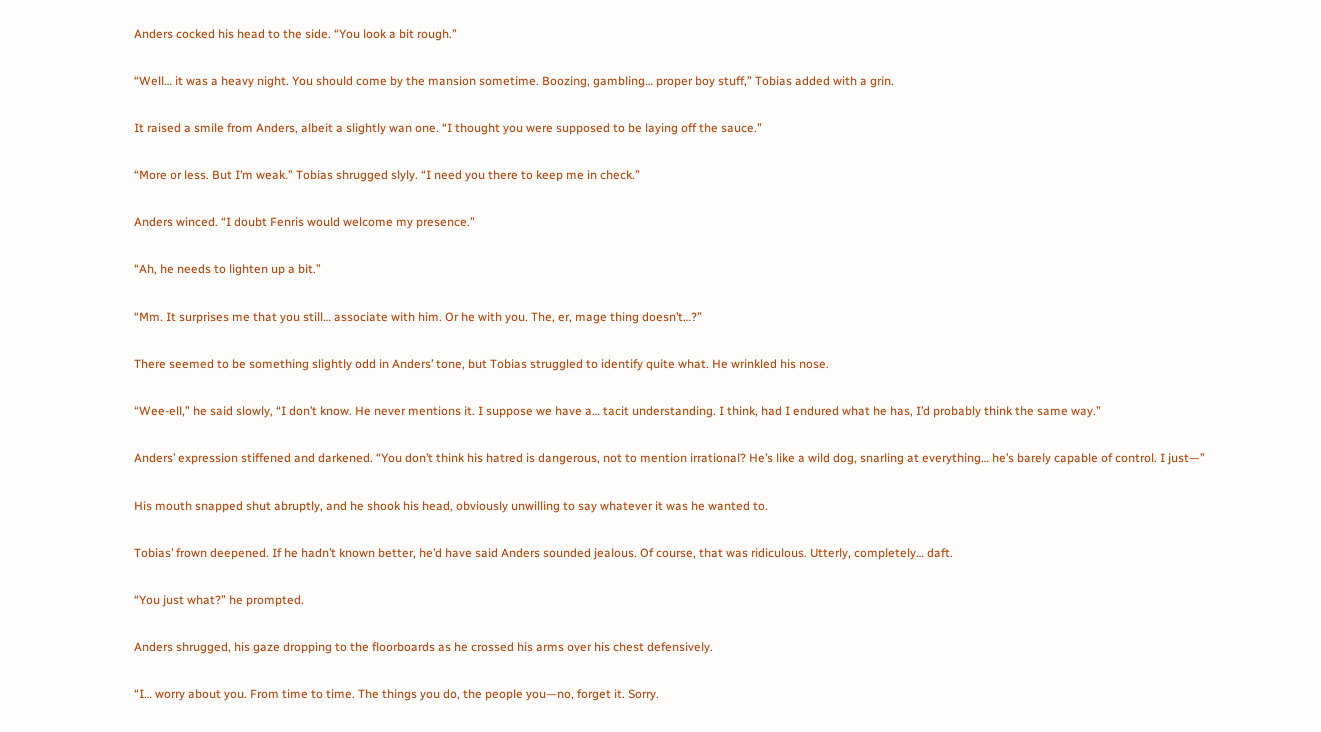Anders cocked his head to the side. “You look a bit rough.”

“Well… it was a heavy night. You should come by the mansion sometime. Boozing, gambling… proper boy stuff,” Tobias added with a grin.

It raised a smile from Anders, albeit a slightly wan one. “I thought you were supposed to be laying off the sauce.”

“More or less. But I’m weak.” Tobias shrugged slyly. “I need you there to keep me in check.”

Anders winced. “I doubt Fenris would welcome my presence.”

“Ah, he needs to lighten up a bit.”

“Mm. It surprises me that you still… associate with him. Or he with you. The, er, mage thing doesn’t…?”

There seemed to be something slightly odd in Anders’ tone, but Tobias struggled to identify quite what. He wrinkled his nose.

“Wee-ell,” he said slowly, “I don’t know. He never mentions it. I suppose we have a… tacit understanding. I think, had I endured what he has, I’d probably think the same way.”

Anders’ expression stiffened and darkened. “You don’t think his hatred is dangerous, not to mention irrational? He’s like a wild dog, snarling at everything… he’s barely capable of control. I just—”

His mouth snapped shut abruptly, and he shook his head, obviously unwilling to say whatever it was he wanted to.

Tobias’ frown deepened. If he hadn’t known better, he’d have said Anders sounded jealous. Of course, that was ridiculous. Utterly, completely… daft.

“You just what?” he prompted.

Anders shrugged, his gaze dropping to the floorboards as he crossed his arms over his chest defensively.

“I… worry about you. From time to time. The things you do, the people you—no, forget it. Sorry.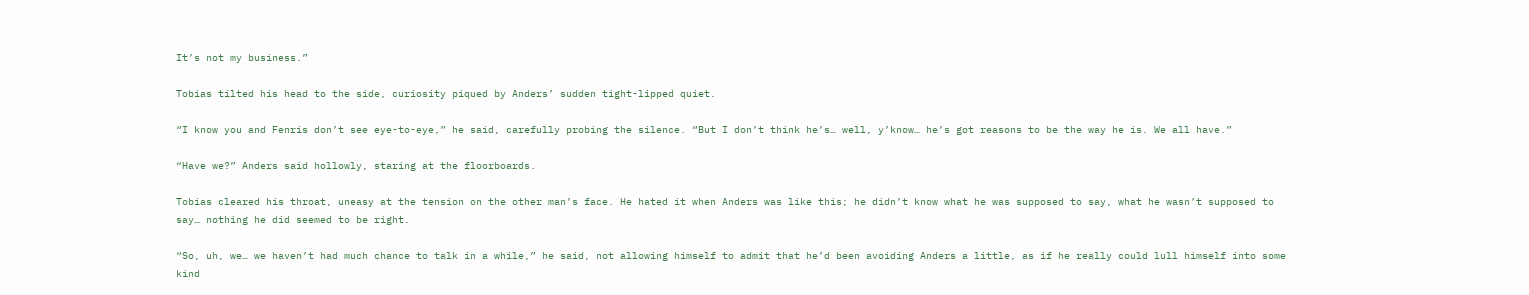It’s not my business.”

Tobias tilted his head to the side, curiosity piqued by Anders’ sudden tight-lipped quiet.

“I know you and Fenris don’t see eye-to-eye,” he said, carefully probing the silence. “But I don’t think he’s… well, y’know… he’s got reasons to be the way he is. We all have.”

“Have we?” Anders said hollowly, staring at the floorboards.

Tobias cleared his throat, uneasy at the tension on the other man’s face. He hated it when Anders was like this; he didn’t know what he was supposed to say, what he wasn’t supposed to say… nothing he did seemed to be right.

“So, uh, we… we haven’t had much chance to talk in a while,” he said, not allowing himself to admit that he’d been avoiding Anders a little, as if he really could lull himself into some kind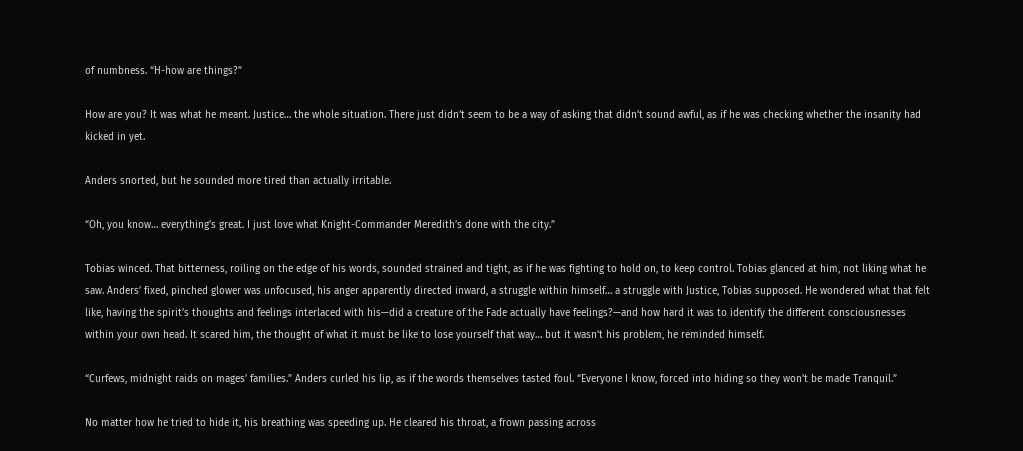of numbness. “H-how are things?”

How are you? It was what he meant. Justice… the whole situation. There just didn’t seem to be a way of asking that didn’t sound awful, as if he was checking whether the insanity had kicked in yet.

Anders snorted, but he sounded more tired than actually irritable.

“Oh, you know… everything’s great. I just love what Knight-Commander Meredith’s done with the city.”

Tobias winced. That bitterness, roiling on the edge of his words, sounded strained and tight, as if he was fighting to hold on, to keep control. Tobias glanced at him, not liking what he saw. Anders’ fixed, pinched glower was unfocused, his anger apparently directed inward, a struggle within himself… a struggle with Justice, Tobias supposed. He wondered what that felt like, having the spirit’s thoughts and feelings interlaced with his—did a creature of the Fade actually have feelings?—and how hard it was to identify the different consciousnesses within your own head. It scared him, the thought of what it must be like to lose yourself that way… but it wasn’t his problem, he reminded himself.

“Curfews, midnight raids on mages’ families.” Anders curled his lip, as if the words themselves tasted foul. “Everyone I know, forced into hiding so they won’t be made Tranquil.”

No matter how he tried to hide it, his breathing was speeding up. He cleared his throat, a frown passing across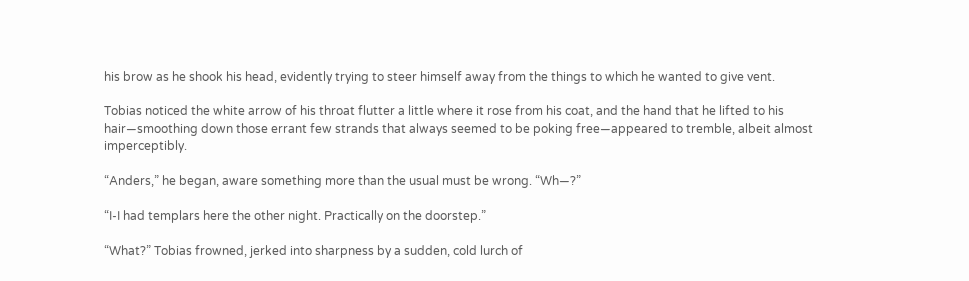his brow as he shook his head, evidently trying to steer himself away from the things to which he wanted to give vent.

Tobias noticed the white arrow of his throat flutter a little where it rose from his coat, and the hand that he lifted to his hair—smoothing down those errant few strands that always seemed to be poking free—appeared to tremble, albeit almost imperceptibly.

“Anders,” he began, aware something more than the usual must be wrong. “Wh—?”

“I-I had templars here the other night. Practically on the doorstep.”

“What?” Tobias frowned, jerked into sharpness by a sudden, cold lurch of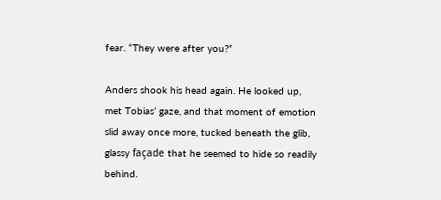fear. “They were after you?”

Anders shook his head again. He looked up, met Tobias’ gaze, and that moment of emotion slid away once more, tucked beneath the glib, glassy façade that he seemed to hide so readily behind.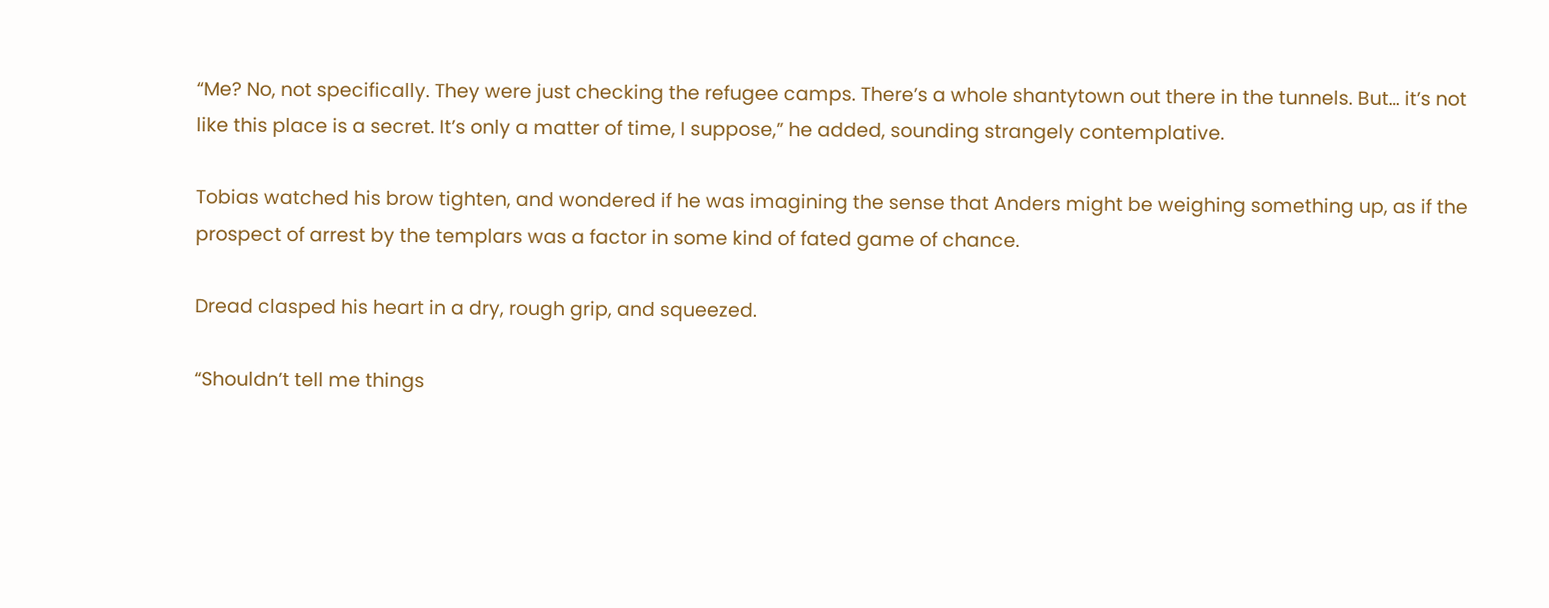“Me? No, not specifically. They were just checking the refugee camps. There’s a whole shantytown out there in the tunnels. But… it’s not like this place is a secret. It’s only a matter of time, I suppose,” he added, sounding strangely contemplative.

Tobias watched his brow tighten, and wondered if he was imagining the sense that Anders might be weighing something up, as if the prospect of arrest by the templars was a factor in some kind of fated game of chance.

Dread clasped his heart in a dry, rough grip, and squeezed.

“Shouldn’t tell me things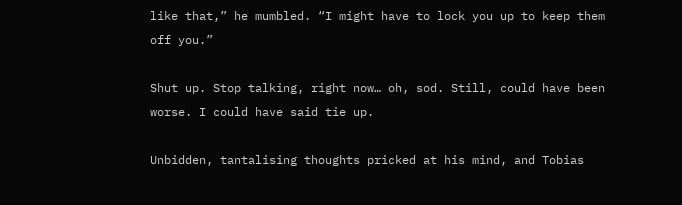like that,” he mumbled. “I might have to lock you up to keep them off you.”

Shut up. Stop talking, right now… oh, sod. Still, could have been worse. I could have said tie up.

Unbidden, tantalising thoughts pricked at his mind, and Tobias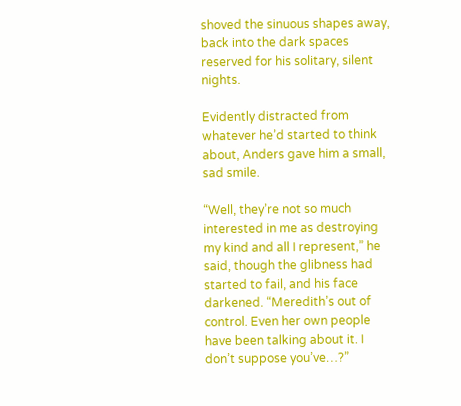shoved the sinuous shapes away, back into the dark spaces reserved for his solitary, silent nights.

Evidently distracted from whatever he’d started to think about, Anders gave him a small, sad smile.

“Well, they’re not so much interested in me as destroying my kind and all I represent,” he said, though the glibness had started to fail, and his face darkened. “Meredith’s out of control. Even her own people have been talking about it. I don’t suppose you’ve…?”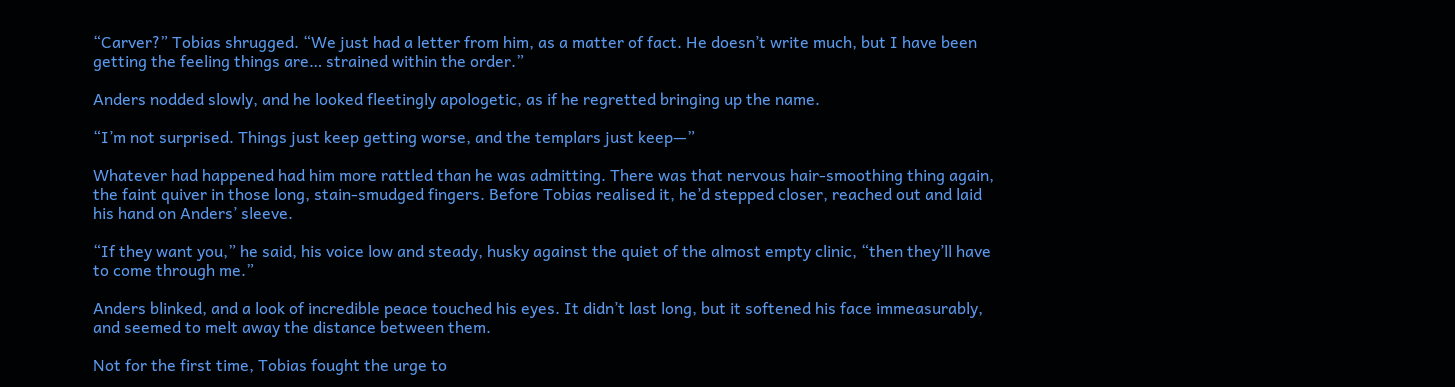“Carver?” Tobias shrugged. “We just had a letter from him, as a matter of fact. He doesn’t write much, but I have been getting the feeling things are… strained within the order.”

Anders nodded slowly, and he looked fleetingly apologetic, as if he regretted bringing up the name.

“I’m not surprised. Things just keep getting worse, and the templars just keep—”

Whatever had happened had him more rattled than he was admitting. There was that nervous hair-smoothing thing again, the faint quiver in those long, stain-smudged fingers. Before Tobias realised it, he’d stepped closer, reached out and laid his hand on Anders’ sleeve.

“If they want you,” he said, his voice low and steady, husky against the quiet of the almost empty clinic, “then they’ll have to come through me.”

Anders blinked, and a look of incredible peace touched his eyes. It didn’t last long, but it softened his face immeasurably, and seemed to melt away the distance between them.

Not for the first time, Tobias fought the urge to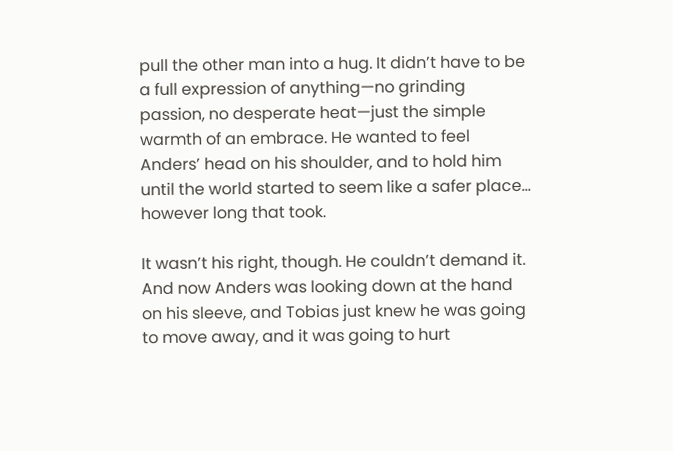pull the other man into a hug. It didn’t have to be a full expression of anything—no grinding passion, no desperate heat—just the simple warmth of an embrace. He wanted to feel Anders’ head on his shoulder, and to hold him until the world started to seem like a safer place… however long that took.

It wasn’t his right, though. He couldn’t demand it. And now Anders was looking down at the hand on his sleeve, and Tobias just knew he was going to move away, and it was going to hurt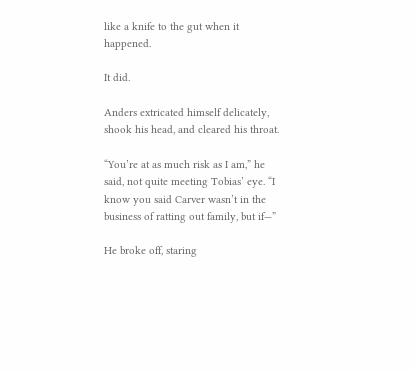like a knife to the gut when it happened.

It did.

Anders extricated himself delicately, shook his head, and cleared his throat.

“You’re at as much risk as I am,” he said, not quite meeting Tobias’ eye. “I know you said Carver wasn’t in the business of ratting out family, but if—”

He broke off, staring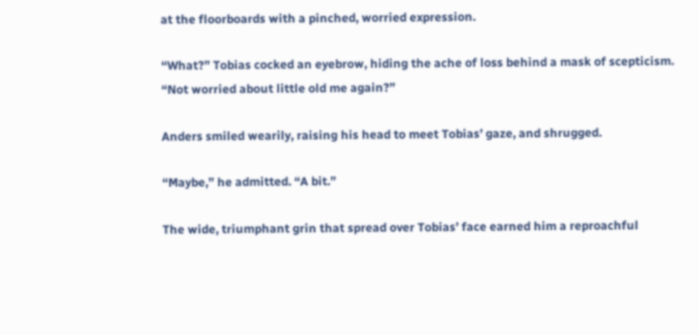at the floorboards with a pinched, worried expression.

“What?” Tobias cocked an eyebrow, hiding the ache of loss behind a mask of scepticism. “Not worried about little old me again?”

Anders smiled wearily, raising his head to meet Tobias’ gaze, and shrugged.

“Maybe,” he admitted. “A bit.”

The wide, triumphant grin that spread over Tobias’ face earned him a reproachful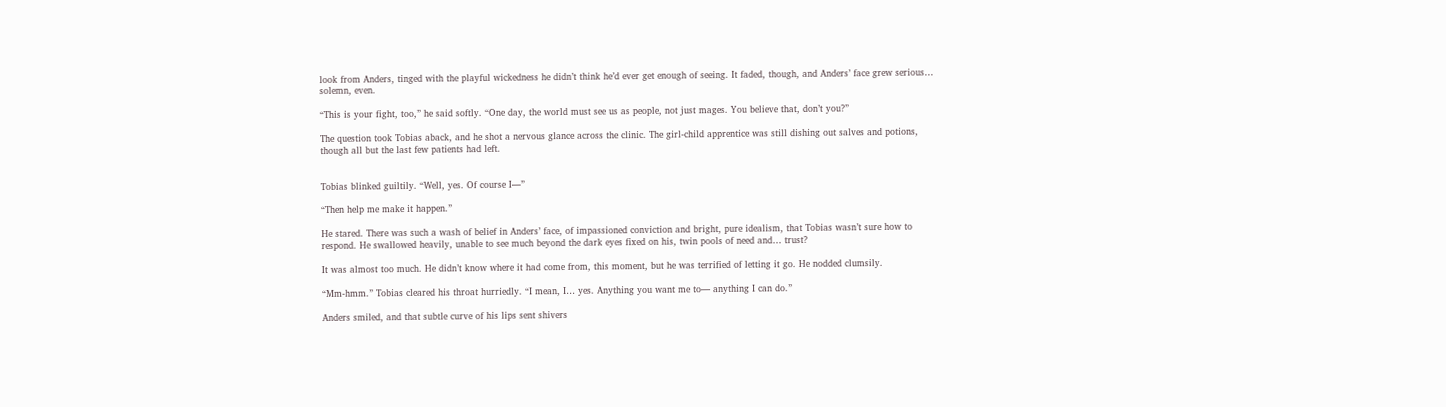look from Anders, tinged with the playful wickedness he didn’t think he’d ever get enough of seeing. It faded, though, and Anders’ face grew serious… solemn, even.

“This is your fight, too,” he said softly. “One day, the world must see us as people, not just mages. You believe that, don’t you?”

The question took Tobias aback, and he shot a nervous glance across the clinic. The girl-child apprentice was still dishing out salves and potions, though all but the last few patients had left.


Tobias blinked guiltily. “Well, yes. Of course I—”

“Then help me make it happen.”

He stared. There was such a wash of belief in Anders’ face, of impassioned conviction and bright, pure idealism, that Tobias wasn’t sure how to respond. He swallowed heavily, unable to see much beyond the dark eyes fixed on his, twin pools of need and… trust?

It was almost too much. He didn’t know where it had come from, this moment, but he was terrified of letting it go. He nodded clumsily.

“Mm-hmm.” Tobias cleared his throat hurriedly. “I mean, I… yes. Anything you want me to— anything I can do.”

Anders smiled, and that subtle curve of his lips sent shivers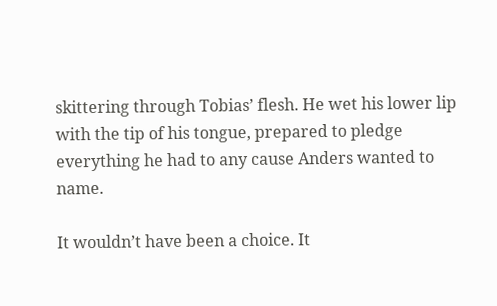skittering through Tobias’ flesh. He wet his lower lip with the tip of his tongue, prepared to pledge everything he had to any cause Anders wanted to name.

It wouldn’t have been a choice. It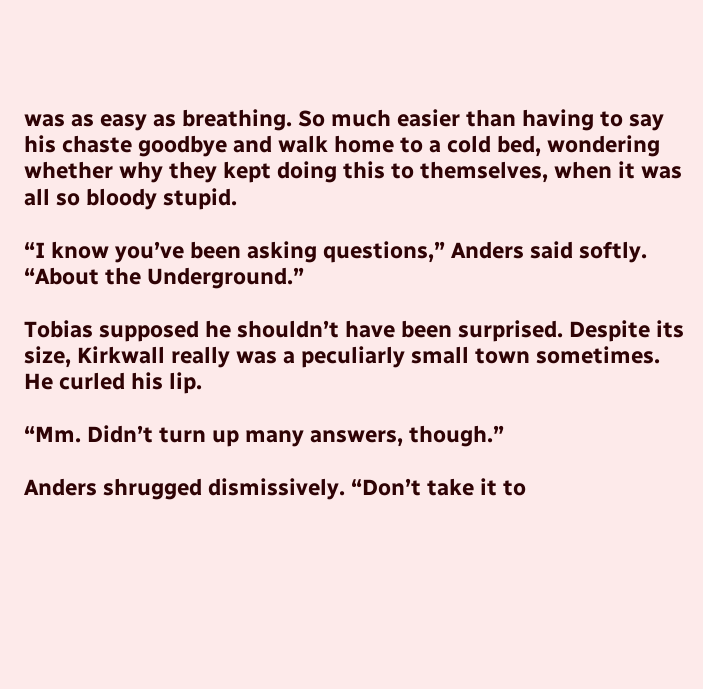was as easy as breathing. So much easier than having to say his chaste goodbye and walk home to a cold bed, wondering whether why they kept doing this to themselves, when it was all so bloody stupid.

“I know you’ve been asking questions,” Anders said softly. “About the Underground.”

Tobias supposed he shouldn’t have been surprised. Despite its size, Kirkwall really was a peculiarly small town sometimes. He curled his lip.

“Mm. Didn’t turn up many answers, though.”

Anders shrugged dismissively. “Don’t take it to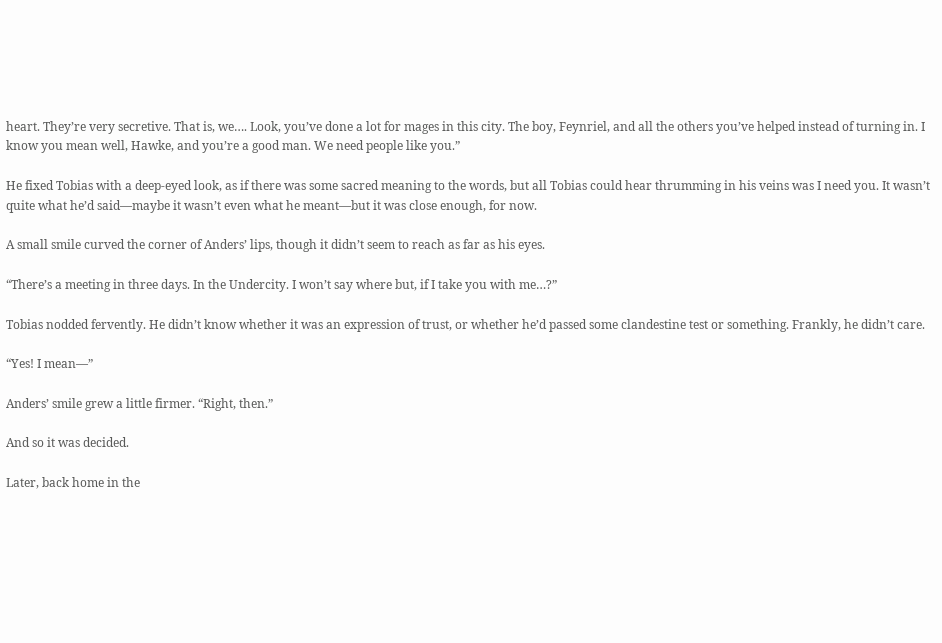heart. They’re very secretive. That is, we…. Look, you’ve done a lot for mages in this city. The boy, Feynriel, and all the others you’ve helped instead of turning in. I know you mean well, Hawke, and you’re a good man. We need people like you.”

He fixed Tobias with a deep-eyed look, as if there was some sacred meaning to the words, but all Tobias could hear thrumming in his veins was I need you. It wasn’t quite what he’d said—maybe it wasn’t even what he meant—but it was close enough, for now.

A small smile curved the corner of Anders’ lips, though it didn’t seem to reach as far as his eyes.

“There’s a meeting in three days. In the Undercity. I won’t say where but, if I take you with me…?”

Tobias nodded fervently. He didn’t know whether it was an expression of trust, or whether he’d passed some clandestine test or something. Frankly, he didn’t care.

“Yes! I mean—”

Anders’ smile grew a little firmer. “Right, then.”

And so it was decided.

Later, back home in the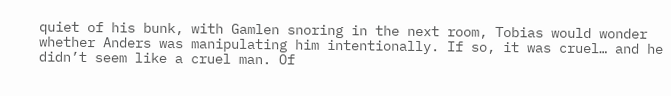quiet of his bunk, with Gamlen snoring in the next room, Tobias would wonder whether Anders was manipulating him intentionally. If so, it was cruel… and he didn’t seem like a cruel man. Of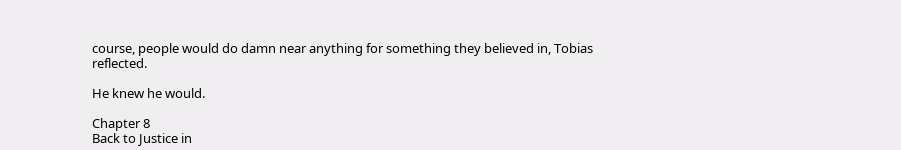course, people would do damn near anything for something they believed in, Tobias reflected.

He knew he would.

Chapter 8
Back to Justice in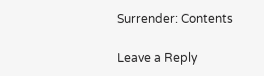Surrender: Contents

Leave a Reply